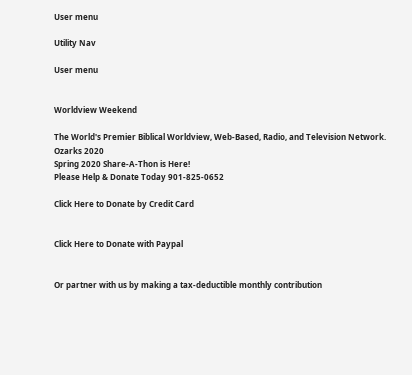User menu

Utility Nav

User menu


Worldview Weekend

The World's Premier Biblical Worldview, Web-Based, Radio, and Television Network.
Ozarks 2020
Spring 2020 Share-A-Thon is Here!
Please Help & Donate Today 901-825-0652

Click Here to Donate by Credit Card


Click Here to Donate with Paypal


Or partner with us by making a tax-deductible monthly contribution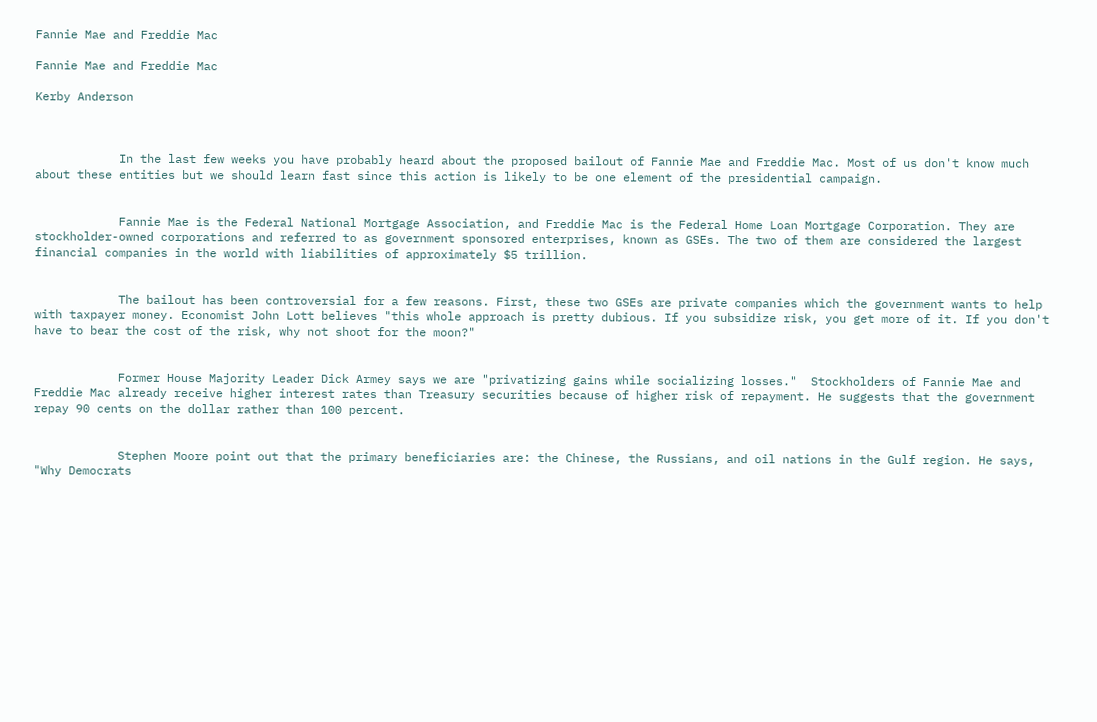Fannie Mae and Freddie Mac

Fannie Mae and Freddie Mac

Kerby Anderson



            In the last few weeks you have probably heard about the proposed bailout of Fannie Mae and Freddie Mac. Most of us don't know much about these entities but we should learn fast since this action is likely to be one element of the presidential campaign.


            Fannie Mae is the Federal National Mortgage Association, and Freddie Mac is the Federal Home Loan Mortgage Corporation. They are stockholder-owned corporations and referred to as government sponsored enterprises, known as GSEs. The two of them are considered the largest financial companies in the world with liabilities of approximately $5 trillion.


            The bailout has been controversial for a few reasons. First, these two GSEs are private companies which the government wants to help with taxpayer money. Economist John Lott believes "this whole approach is pretty dubious. If you subsidize risk, you get more of it. If you don't have to bear the cost of the risk, why not shoot for the moon?"


            Former House Majority Leader Dick Armey says we are "privatizing gains while socializing losses."  Stockholders of Fannie Mae and Freddie Mac already receive higher interest rates than Treasury securities because of higher risk of repayment. He suggests that the government repay 90 cents on the dollar rather than 100 percent.


            Stephen Moore point out that the primary beneficiaries are: the Chinese, the Russians, and oil nations in the Gulf region. He says, "Why Democrats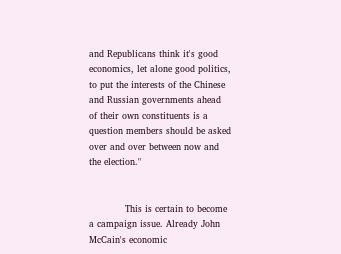and Republicans think it's good economics, let alone good politics, to put the interests of the Chinese and Russian governments ahead of their own constituents is a question members should be asked over and over between now and the election."


            This is certain to become a campaign issue. Already John McCain's economic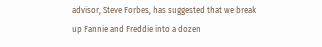advisor, Steve Forbes, has suggested that we break up Fannie and Freddie into a dozen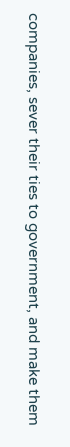companies, sever their ties to government, and make them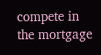compete in the mortgage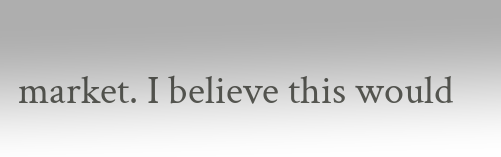market. I believe this would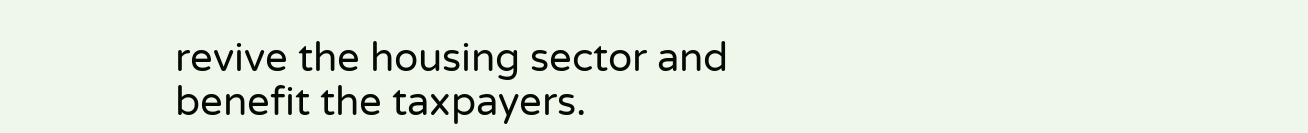revive the housing sector and benefit the taxpayers.